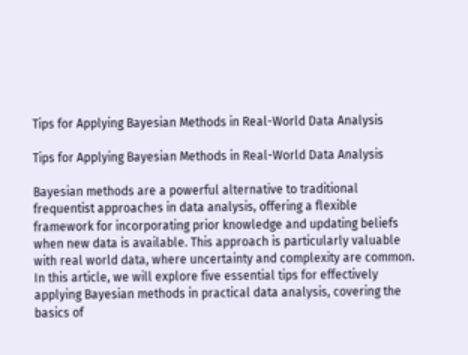Tips for Applying Bayesian Methods in Real-World Data Analysis

Tips for Applying Bayesian Methods in Real-World Data Analysis

Bayesian methods are a powerful alternative to traditional frequentist approaches in data analysis, offering a flexible framework for incorporating prior knowledge and updating beliefs when new data is available. This approach is particularly valuable with real world data, where uncertainty and complexity are common. In this article, we will explore five essential tips for effectively applying Bayesian methods in practical data analysis, covering the basics of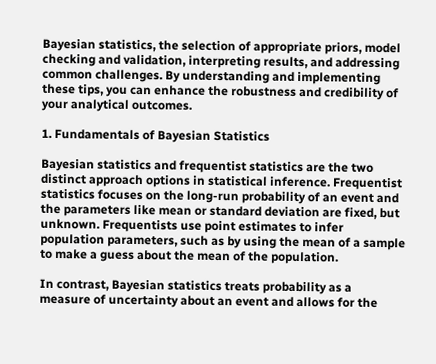Bayesian statistics, the selection of appropriate priors, model checking and validation, interpreting results, and addressing common challenges. By understanding and implementing these tips, you can enhance the robustness and credibility of your analytical outcomes.

1. Fundamentals of Bayesian Statistics

Bayesian statistics and frequentist statistics are the two distinct approach options in statistical inference. Frequentist statistics focuses on the long-run probability of an event and the parameters like mean or standard deviation are fixed, but unknown. Frequentists use point estimates to infer population parameters, such as by using the mean of a sample to make a guess about the mean of the population.

In contrast, Bayesian statistics treats probability as a measure of uncertainty about an event and allows for the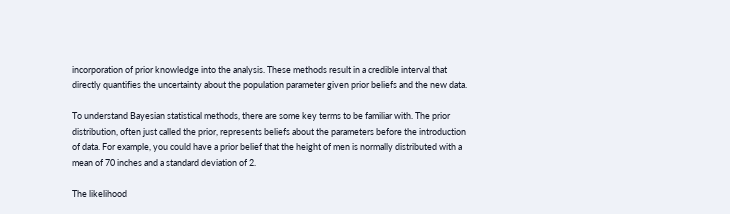incorporation of prior knowledge into the analysis. These methods result in a credible interval that directly quantifies the uncertainty about the population parameter given prior beliefs and the new data.

To understand Bayesian statistical methods, there are some key terms to be familiar with. The prior distribution, often just called the prior, represents beliefs about the parameters before the introduction of data. For example, you could have a prior belief that the height of men is normally distributed with a mean of 70 inches and a standard deviation of 2.

The likelihood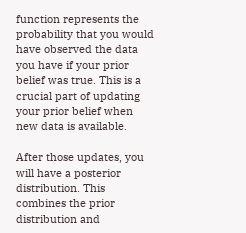function represents the probability that you would have observed the data you have if your prior belief was true. This is a crucial part of updating your prior belief when new data is available.

After those updates, you will have a posterior distribution. This combines the prior distribution and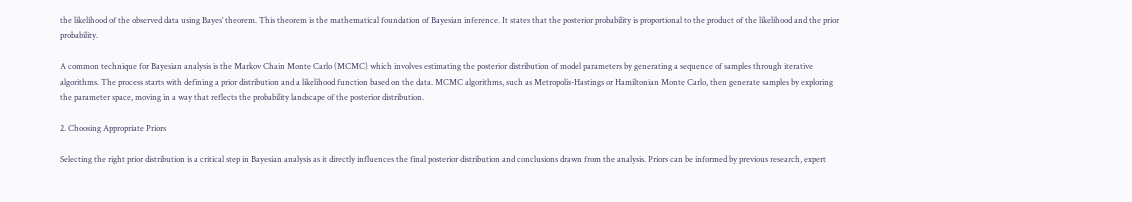the likelihood of the observed data using Bayes’ theorem. This theorem is the mathematical foundation of Bayesian inference. It states that the posterior probability is proportional to the product of the likelihood and the prior probability.

A common technique for Bayesian analysis is the Markov Chain Monte Carlo (MCMC) which involves estimating the posterior distribution of model parameters by generating a sequence of samples through iterative algorithms. The process starts with defining a prior distribution and a likelihood function based on the data. MCMC algorithms, such as Metropolis-Hastings or Hamiltonian Monte Carlo, then generate samples by exploring the parameter space, moving in a way that reflects the probability landscape of the posterior distribution.

2. Choosing Appropriate Priors

Selecting the right prior distribution is a critical step in Bayesian analysis as it directly influences the final posterior distribution and conclusions drawn from the analysis. Priors can be informed by previous research, expert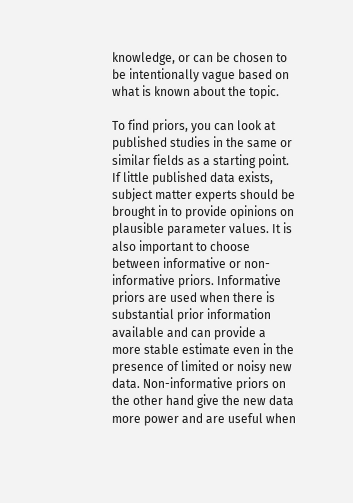knowledge, or can be chosen to be intentionally vague based on what is known about the topic.

To find priors, you can look at published studies in the same or similar fields as a starting point. If little published data exists, subject matter experts should be brought in to provide opinions on plausible parameter values. It is also important to choose between informative or non-informative priors. Informative priors are used when there is substantial prior information available and can provide a more stable estimate even in the presence of limited or noisy new data. Non-informative priors on the other hand give the new data more power and are useful when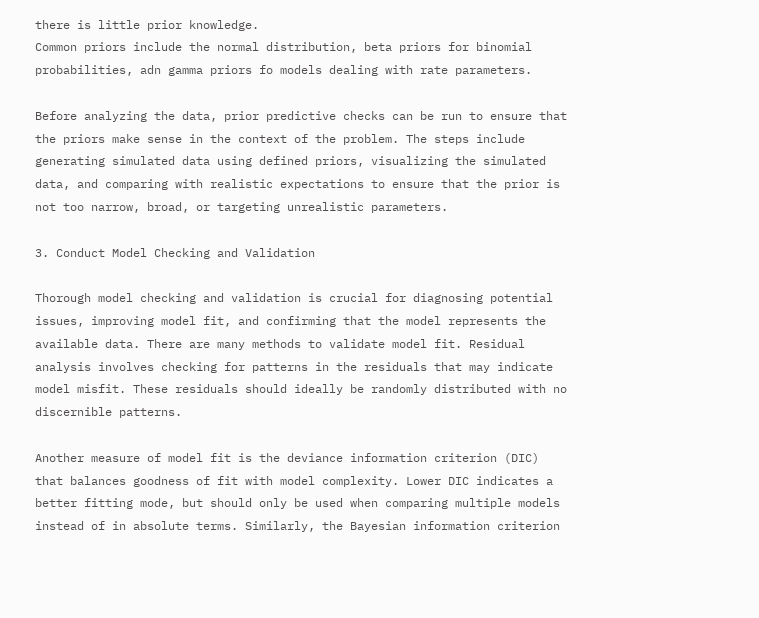there is little prior knowledge.
Common priors include the normal distribution, beta priors for binomial probabilities, adn gamma priors fo models dealing with rate parameters.

Before analyzing the data, prior predictive checks can be run to ensure that the priors make sense in the context of the problem. The steps include generating simulated data using defined priors, visualizing the simulated data, and comparing with realistic expectations to ensure that the prior is not too narrow, broad, or targeting unrealistic parameters.

3. Conduct Model Checking and Validation

Thorough model checking and validation is crucial for diagnosing potential issues, improving model fit, and confirming that the model represents the available data. There are many methods to validate model fit. Residual analysis involves checking for patterns in the residuals that may indicate model misfit. These residuals should ideally be randomly distributed with no discernible patterns.

Another measure of model fit is the deviance information criterion (DIC) that balances goodness of fit with model complexity. Lower DIC indicates a better fitting mode, but should only be used when comparing multiple models instead of in absolute terms. Similarly, the Bayesian information criterion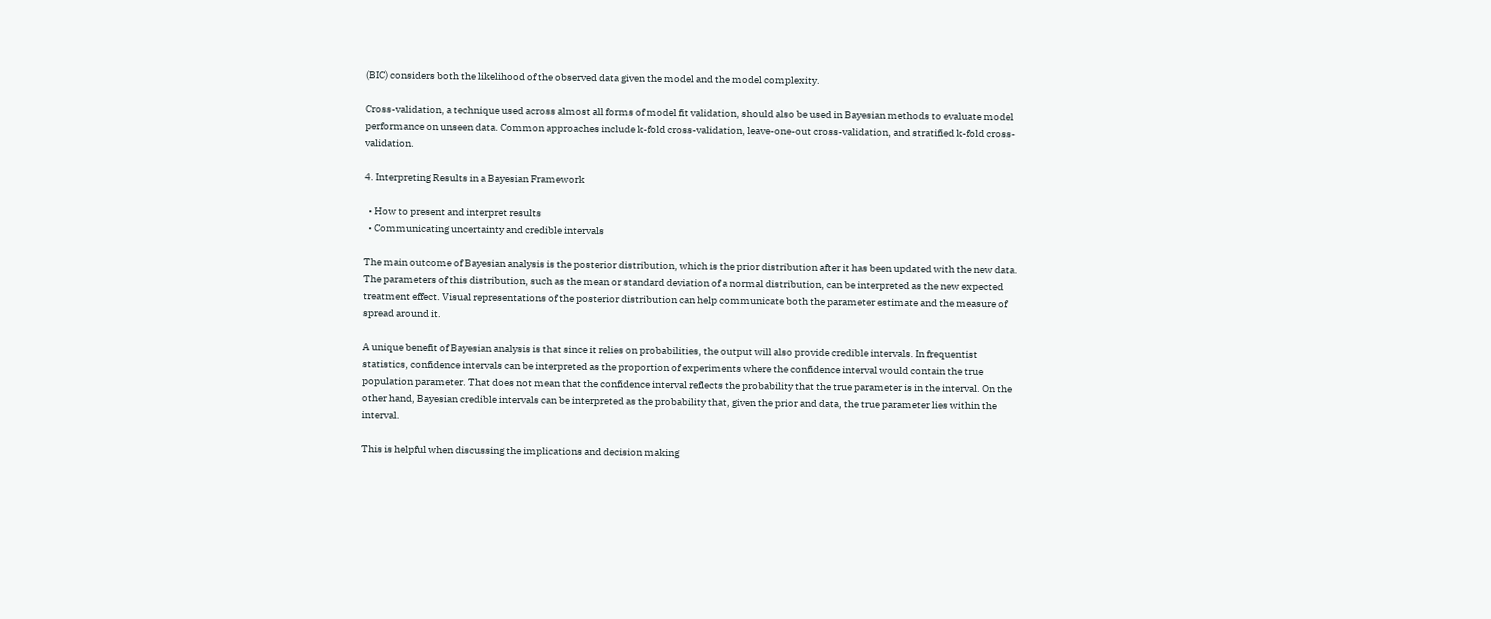(BIC) considers both the likelihood of the observed data given the model and the model complexity.

Cross-validation, a technique used across almost all forms of model fit validation, should also be used in Bayesian methods to evaluate model performance on unseen data. Common approaches include k-fold cross-validation, leave-one-out cross-validation, and stratified k-fold cross-validation.

4. Interpreting Results in a Bayesian Framework

  • How to present and interpret results
  • Communicating uncertainty and credible intervals

The main outcome of Bayesian analysis is the posterior distribution, which is the prior distribution after it has been updated with the new data. The parameters of this distribution, such as the mean or standard deviation of a normal distribution, can be interpreted as the new expected treatment effect. Visual representations of the posterior distribution can help communicate both the parameter estimate and the measure of spread around it.

A unique benefit of Bayesian analysis is that since it relies on probabilities, the output will also provide credible intervals. In frequentist statistics, confidence intervals can be interpreted as the proportion of experiments where the confidence interval would contain the true population parameter. That does not mean that the confidence interval reflects the probability that the true parameter is in the interval. On the other hand, Bayesian credible intervals can be interpreted as the probability that, given the prior and data, the true parameter lies within the interval.

This is helpful when discussing the implications and decision making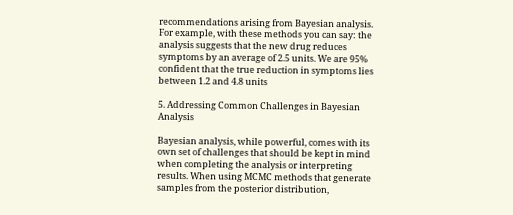recommendations arising from Bayesian analysis. For example, with these methods you can say: the analysis suggests that the new drug reduces symptoms by an average of 2.5 units. We are 95% confident that the true reduction in symptoms lies between 1.2 and 4.8 units

5. Addressing Common Challenges in Bayesian Analysis

Bayesian analysis, while powerful, comes with its own set of challenges that should be kept in mind when completing the analysis or interpreting results. When using MCMC methods that generate samples from the posterior distribution,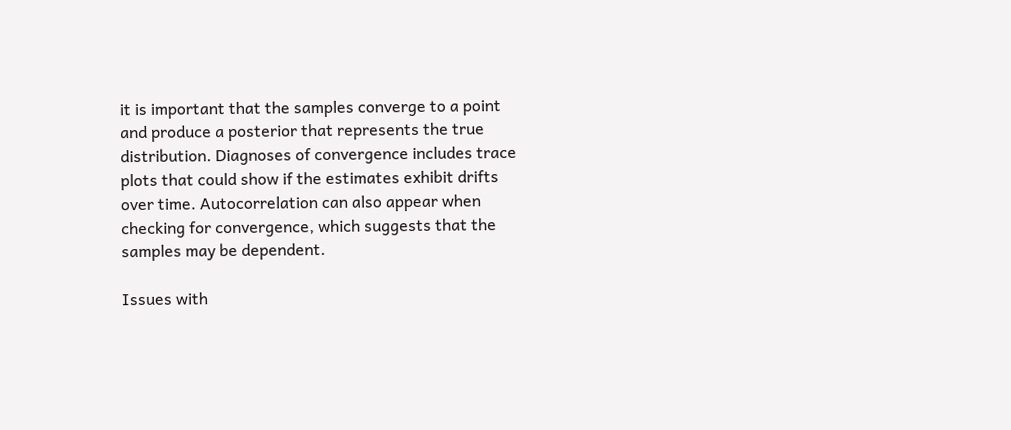it is important that the samples converge to a point and produce a posterior that represents the true distribution. Diagnoses of convergence includes trace plots that could show if the estimates exhibit drifts over time. Autocorrelation can also appear when checking for convergence, which suggests that the samples may be dependent.

Issues with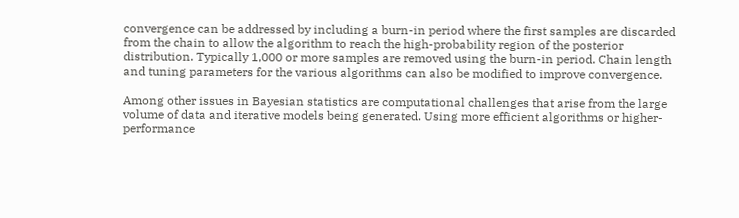convergence can be addressed by including a burn-in period where the first samples are discarded from the chain to allow the algorithm to reach the high-probability region of the posterior distribution. Typically 1,000 or more samples are removed using the burn-in period. Chain length and tuning parameters for the various algorithms can also be modified to improve convergence.

Among other issues in Bayesian statistics are computational challenges that arise from the large volume of data and iterative models being generated. Using more efficient algorithms or higher-performance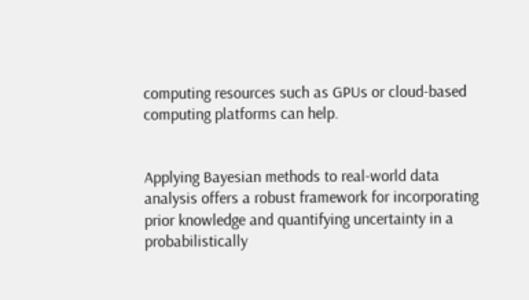computing resources such as GPUs or cloud-based computing platforms can help.


Applying Bayesian methods to real-world data analysis offers a robust framework for incorporating prior knowledge and quantifying uncertainty in a probabilistically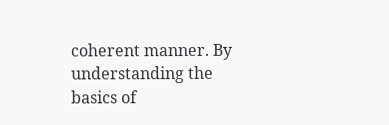coherent manner. By understanding the basics of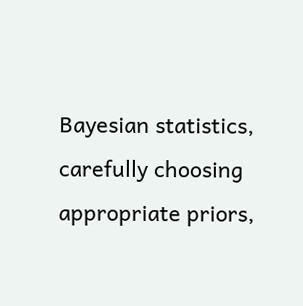Bayesian statistics, carefully choosing appropriate priors,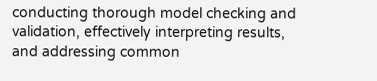conducting thorough model checking and validation, effectively interpreting results, and addressing common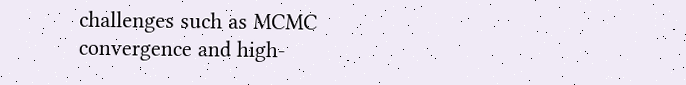challenges such as MCMC convergence and high-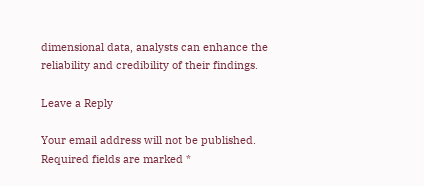dimensional data, analysts can enhance the reliability and credibility of their findings.

Leave a Reply

Your email address will not be published. Required fields are marked *